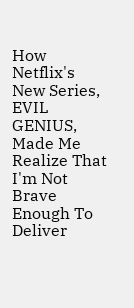How Netflix's New Series, EVIL GENIUS, Made Me Realize That I'm Not Brave Enough To Deliver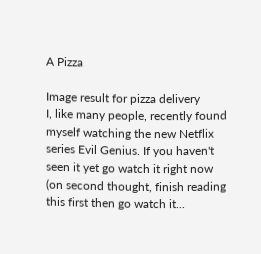A Pizza

Image result for pizza delivery
I, like many people, recently found myself watching the new Netflix series Evil Genius. If you haven't seen it yet go watch it right now (on second thought, finish reading this first then go watch it...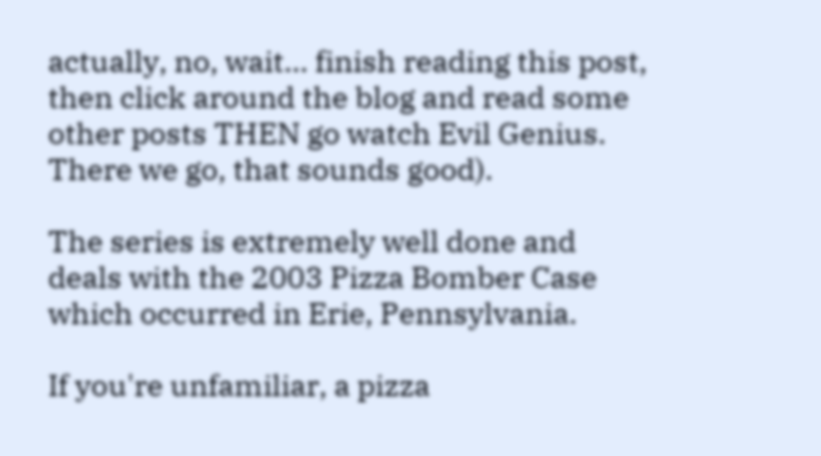actually, no, wait... finish reading this post, then click around the blog and read some other posts THEN go watch Evil Genius. There we go, that sounds good).

The series is extremely well done and deals with the 2003 Pizza Bomber Case which occurred in Erie, Pennsylvania.

If you're unfamiliar, a pizza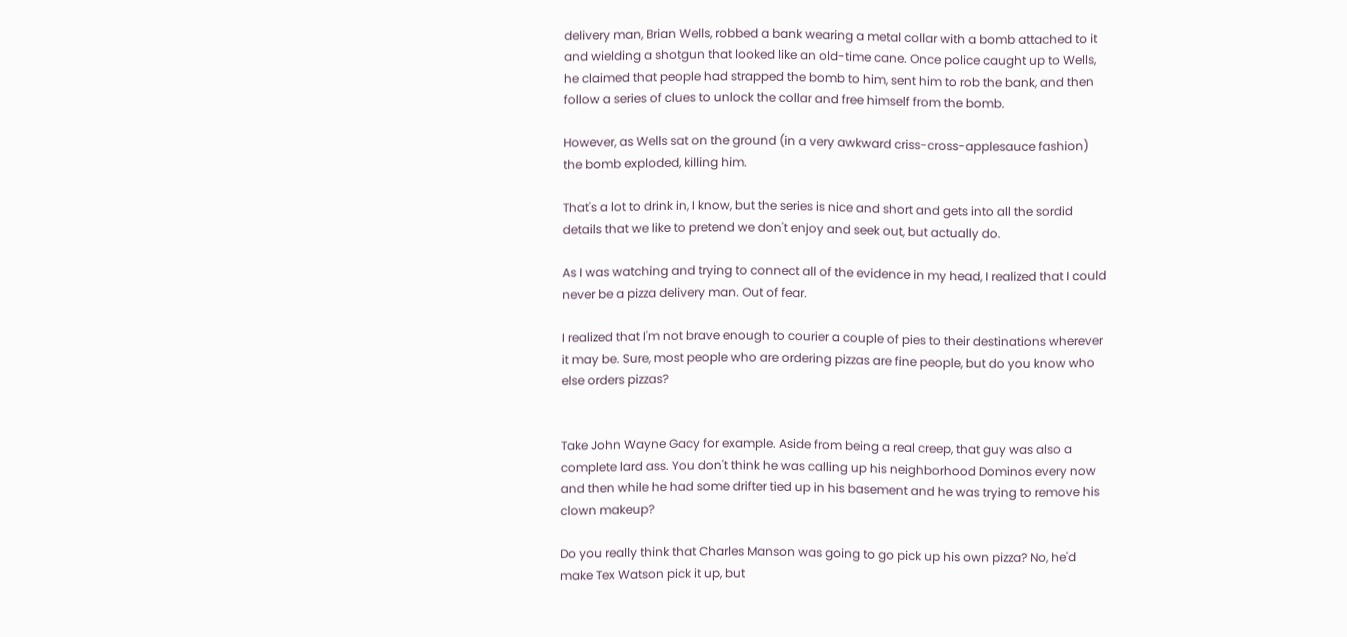delivery man, Brian Wells, robbed a bank wearing a metal collar with a bomb attached to it and wielding a shotgun that looked like an old-time cane. Once police caught up to Wells, he claimed that people had strapped the bomb to him, sent him to rob the bank, and then follow a series of clues to unlock the collar and free himself from the bomb.

However, as Wells sat on the ground (in a very awkward criss-cross-applesauce fashion) the bomb exploded, killing him.

That's a lot to drink in, I know, but the series is nice and short and gets into all the sordid details that we like to pretend we don't enjoy and seek out, but actually do.

As I was watching and trying to connect all of the evidence in my head, I realized that I could never be a pizza delivery man. Out of fear.

I realized that I'm not brave enough to courier a couple of pies to their destinations wherever it may be. Sure, most people who are ordering pizzas are fine people, but do you know who else orders pizzas?


Take John Wayne Gacy for example. Aside from being a real creep, that guy was also a complete lard ass. You don't think he was calling up his neighborhood Dominos every now and then while he had some drifter tied up in his basement and he was trying to remove his clown makeup?

Do you really think that Charles Manson was going to go pick up his own pizza? No, he'd make Tex Watson pick it up, but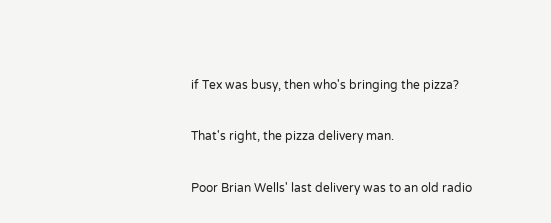if Tex was busy, then who's bringing the pizza?

That's right, the pizza delivery man.

Poor Brian Wells' last delivery was to an old radio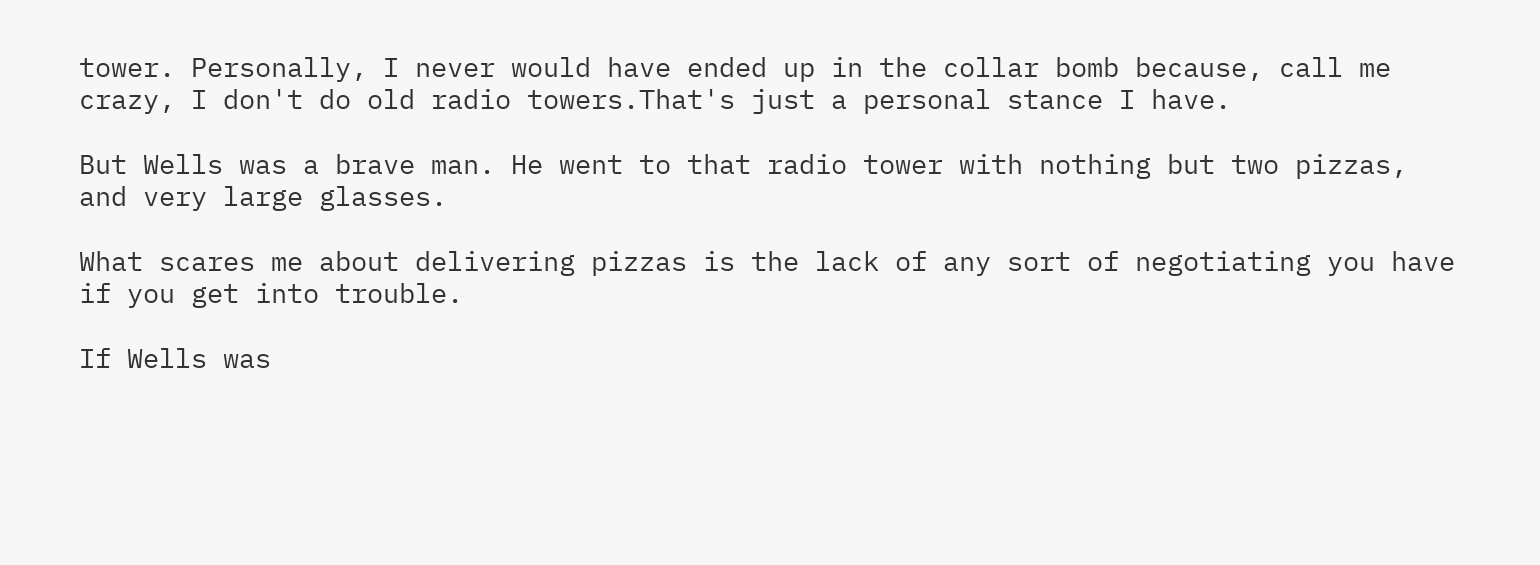tower. Personally, I never would have ended up in the collar bomb because, call me crazy, I don't do old radio towers.That's just a personal stance I have.

But Wells was a brave man. He went to that radio tower with nothing but two pizzas, and very large glasses.

What scares me about delivering pizzas is the lack of any sort of negotiating you have if you get into trouble.

If Wells was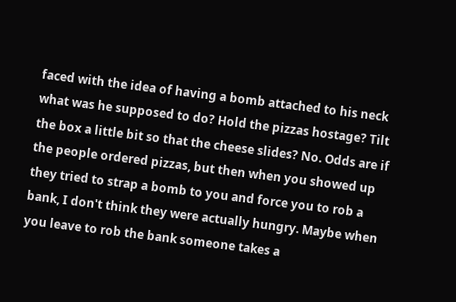faced with the idea of having a bomb attached to his neck what was he supposed to do? Hold the pizzas hostage? Tilt the box a little bit so that the cheese slides? No. Odds are if the people ordered pizzas, but then when you showed up they tried to strap a bomb to you and force you to rob a bank, I don't think they were actually hungry. Maybe when you leave to rob the bank someone takes a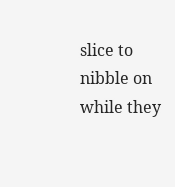slice to nibble on while they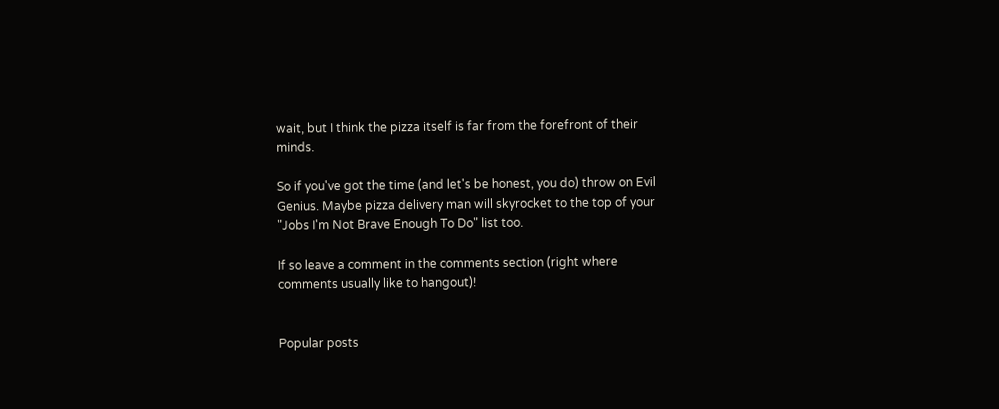wait, but I think the pizza itself is far from the forefront of their minds.

So if you've got the time (and let's be honest, you do) throw on Evil Genius. Maybe pizza delivery man will skyrocket to the top of your "Jobs I'm Not Brave Enough To Do" list too.

If so leave a comment in the comments section (right where comments usually like to hangout)!


Popular posts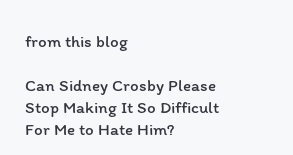from this blog

Can Sidney Crosby Please Stop Making It So Difficult For Me to Hate Him?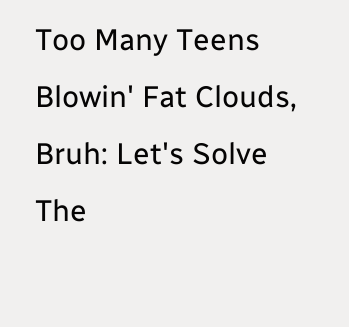Too Many Teens Blowin' Fat Clouds, Bruh: Let's Solve The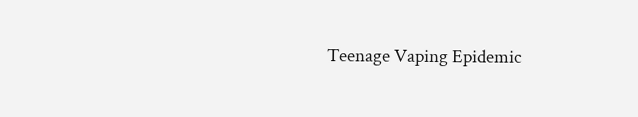Teenage Vaping Epidemic